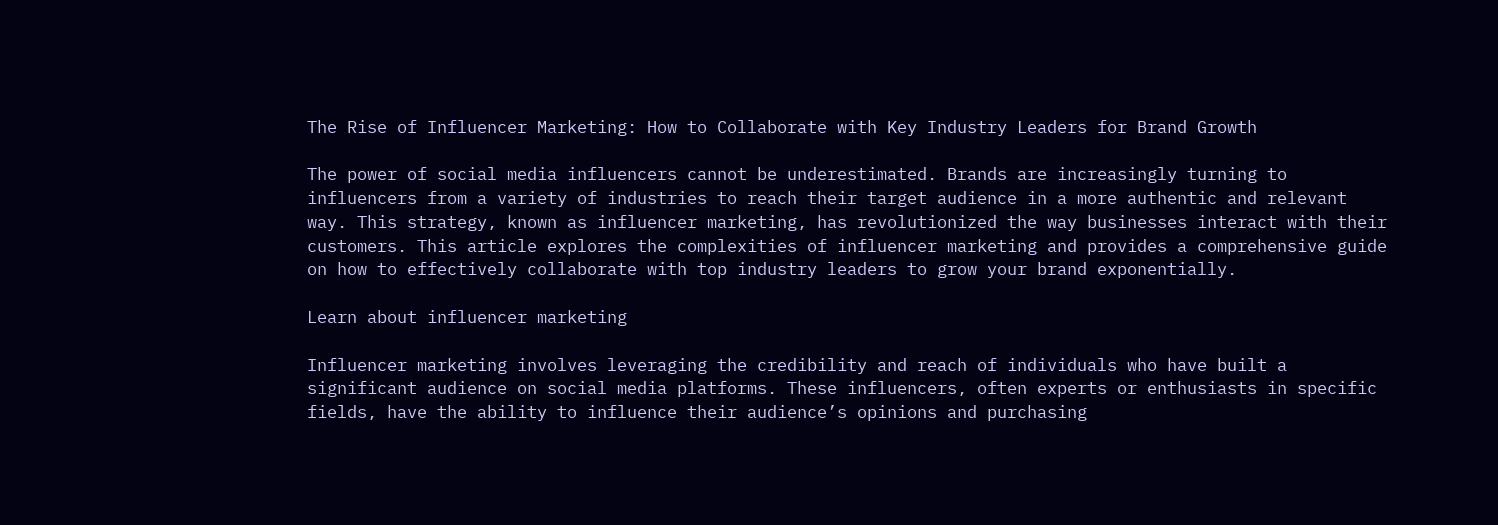The Rise of Influencer Marketing: How to Collaborate with Key Industry Leaders for Brand Growth

The power of social media influencers cannot be underestimated. Brands are increasingly turning to influencers from a variety of industries to reach their target audience in a more authentic and relevant way. This strategy, known as influencer marketing, has revolutionized the way businesses interact with their customers. This article explores the complexities of influencer marketing and provides a comprehensive guide on how to effectively collaborate with top industry leaders to grow your brand exponentially.

Learn about influencer marketing

Influencer marketing involves leveraging the credibility and reach of individuals who have built a significant audience on social media platforms. These influencers, often experts or enthusiasts in specific fields, have the ability to influence their audience’s opinions and purchasing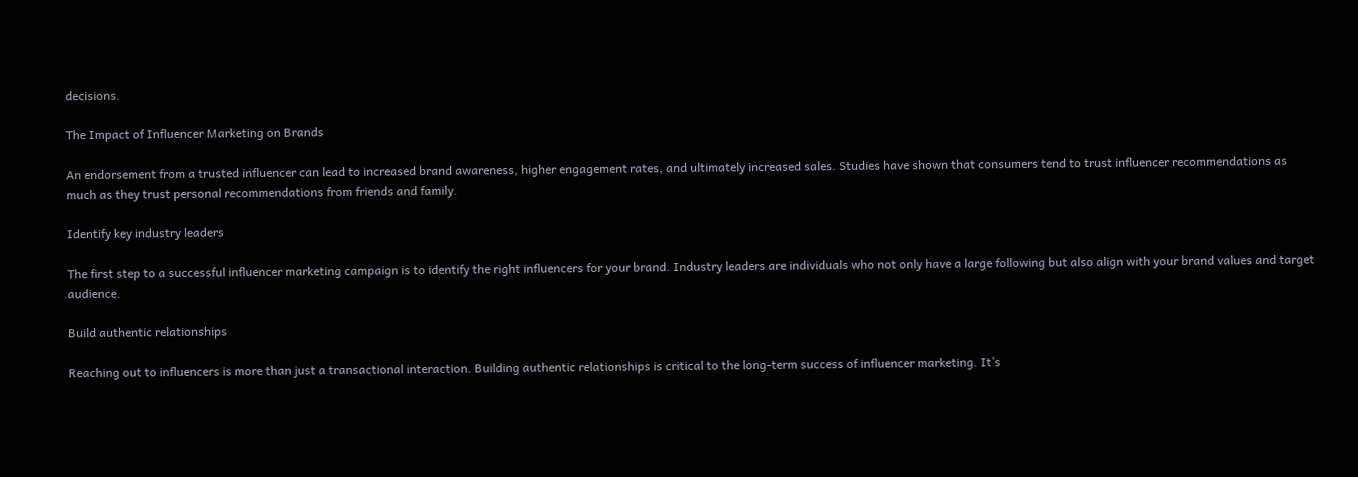decisions.

The Impact of Influencer Marketing on Brands

An endorsement from a trusted influencer can lead to increased brand awareness, higher engagement rates, and ultimately increased sales. Studies have shown that consumers tend to trust influencer recommendations as much as they trust personal recommendations from friends and family.

Identify key industry leaders

The first step to a successful influencer marketing campaign is to identify the right influencers for your brand. Industry leaders are individuals who not only have a large following but also align with your brand values and target audience.

Build authentic relationships

Reaching out to influencers is more than just a transactional interaction. Building authentic relationships is critical to the long-term success of influencer marketing. It’s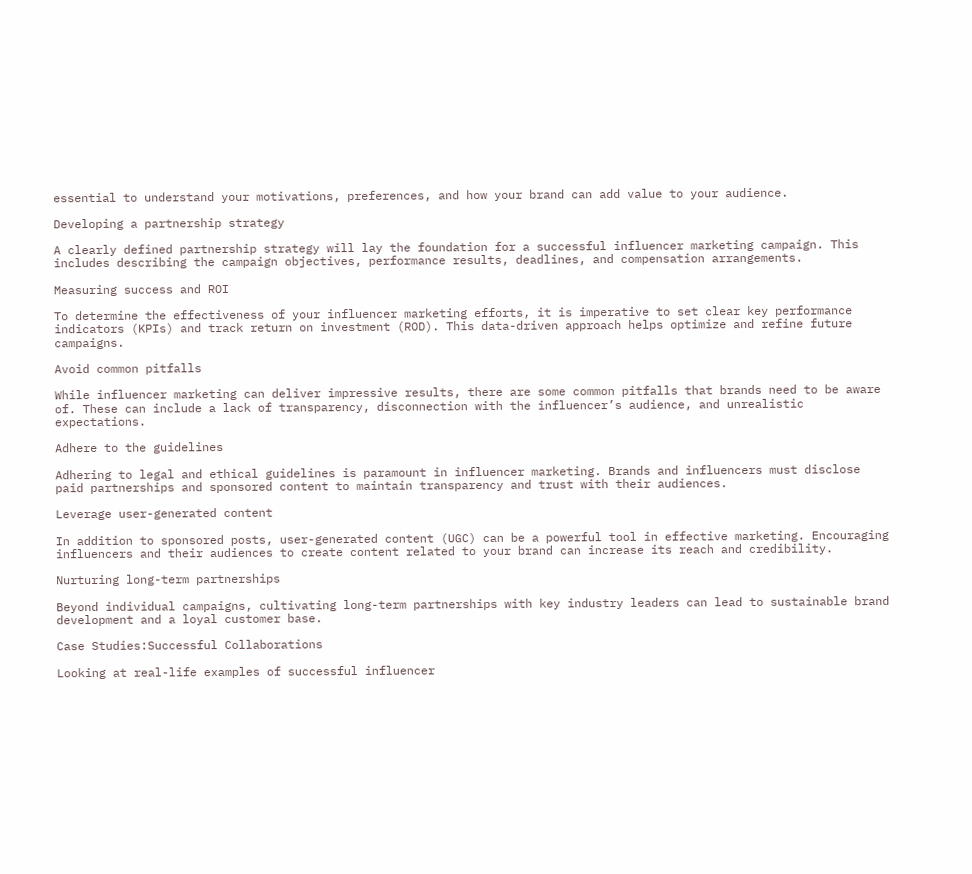essential to understand your motivations, preferences, and how your brand can add value to your audience.

Developing a partnership strategy

A clearly defined partnership strategy will lay the foundation for a successful influencer marketing campaign. This includes describing the campaign objectives, performance results, deadlines, and compensation arrangements.

Measuring success and ROI

To determine the effectiveness of your influencer marketing efforts, it is imperative to set clear key performance indicators (KPIs) and track return on investment (ROD). This data-driven approach helps optimize and refine future campaigns.

Avoid common pitfalls

While influencer marketing can deliver impressive results, there are some common pitfalls that brands need to be aware of. These can include a lack of transparency, disconnection with the influencer’s audience, and unrealistic expectations.

Adhere to the guidelines

Adhering to legal and ethical guidelines is paramount in influencer marketing. Brands and influencers must disclose paid partnerships and sponsored content to maintain transparency and trust with their audiences.

Leverage user-generated content

In addition to sponsored posts, user-generated content (UGC) can be a powerful tool in effective marketing. Encouraging influencers and their audiences to create content related to your brand can increase its reach and credibility.

Nurturing long-term partnerships

Beyond individual campaigns, cultivating long-term partnerships with key industry leaders can lead to sustainable brand development and a loyal customer base.

Case Studies:Successful Collaborations

Looking at real-life examples of successful influencer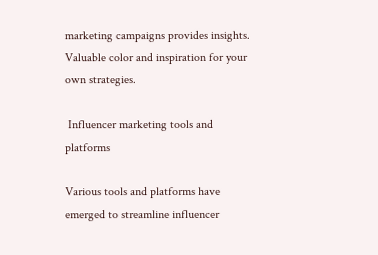marketing campaigns provides insights. Valuable color and inspiration for your own strategies.

 Influencer marketing tools and platforms

Various tools and platforms have emerged to streamline influencer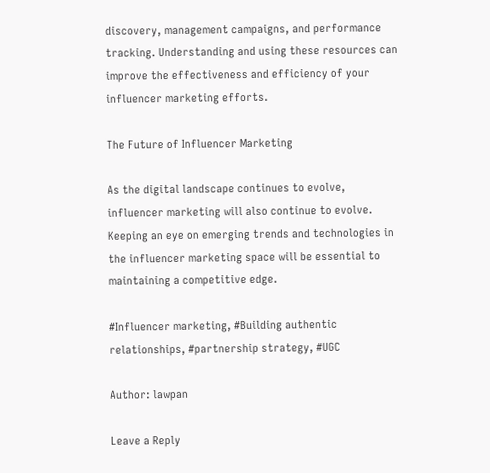discovery, management campaigns, and performance tracking. Understanding and using these resources can improve the effectiveness and efficiency of your influencer marketing efforts.

The Future of Influencer Marketing

As the digital landscape continues to evolve, influencer marketing will also continue to evolve. Keeping an eye on emerging trends and technologies in the influencer marketing space will be essential to maintaining a competitive edge.

#Influencer marketing, #Building authentic relationships, #partnership strategy, #UGC

Author: lawpan

Leave a Reply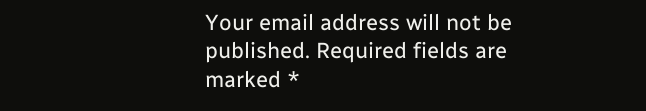Your email address will not be published. Required fields are marked *